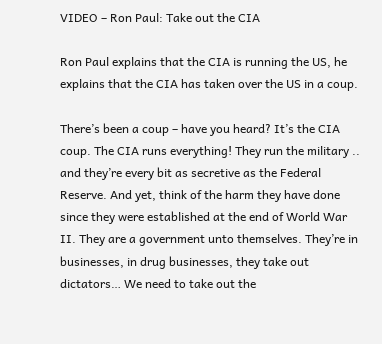VIDEO – Ron Paul: Take out the CIA

Ron Paul explains that the CIA is running the US, he explains that the CIA has taken over the US in a coup.

There’s been a coup – have you heard? It’s the CIA coup. The CIA runs everything! They run the military .. and they’re every bit as secretive as the Federal Reserve. And yet, think of the harm they have done since they were established at the end of World War II. They are a government unto themselves. They’re in businesses, in drug businesses, they take out dictators… We need to take out the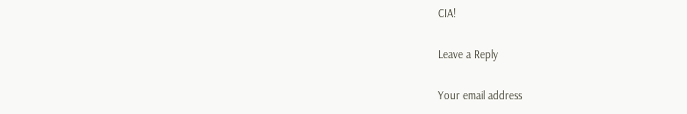CIA!

Leave a Reply

Your email address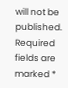will not be published. Required fields are marked *